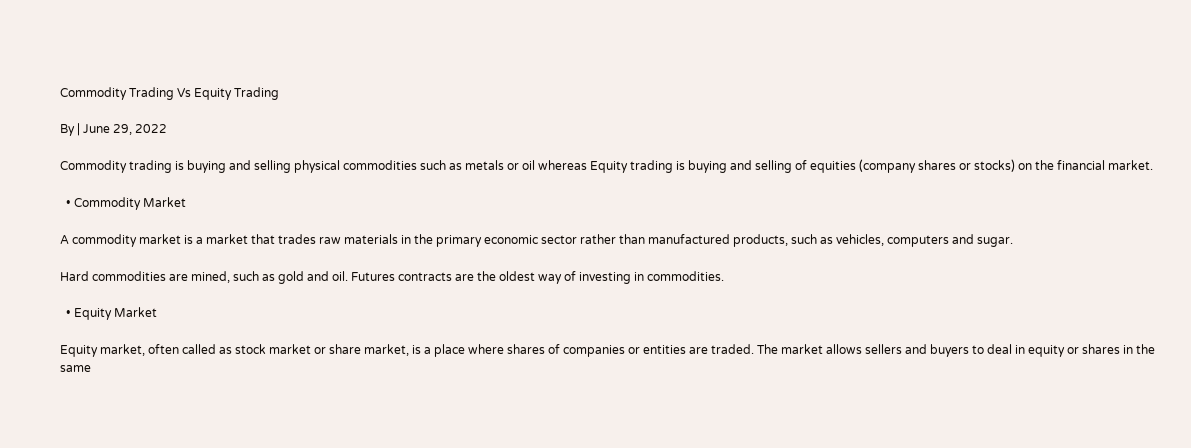Commodity Trading Vs Equity Trading

By | June 29, 2022

Commodity trading is buying and selling physical commodities such as metals or oil whereas Equity trading is buying and selling of equities (company shares or stocks) on the financial market.

  • Commodity Market

A commodity market is a market that trades raw materials in the primary economic sector rather than manufactured products, such as vehicles, computers and sugar.

Hard commodities are mined, such as gold and oil. Futures contracts are the oldest way of investing in commodities.

  • Equity Market

Equity market, often called as stock market or share market, is a place where shares of companies or entities are traded. The market allows sellers and buyers to deal in equity or shares in the same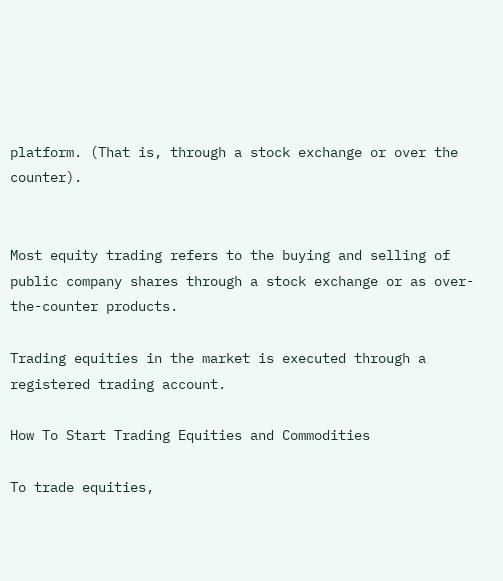platform. (That is, through a stock exchange or over the counter).


Most equity trading refers to the buying and selling of public company shares through a stock exchange or as over-the-counter products.

Trading equities in the market is executed through a registered trading account.

How To Start Trading Equities and Commodities

To trade equities,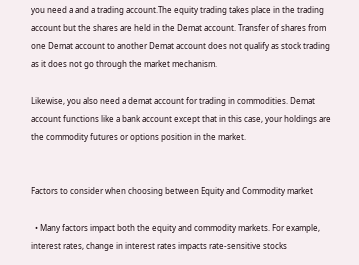you need a and a trading account.The equity trading takes place in the trading account but the shares are held in the Demat account. Transfer of shares from one Demat account to another Demat account does not qualify as stock trading as it does not go through the market mechanism.

Likewise, you also need a demat account for trading in commodities. Demat account functions like a bank account except that in this case, your holdings are the commodity futures or options position in the market.


Factors to consider when choosing between Equity and Commodity market

  • Many factors impact both the equity and commodity markets. For example, interest rates, change in interest rates impacts rate-sensitive stocks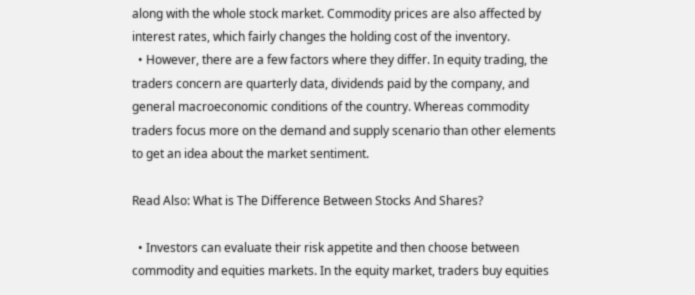along with the whole stock market. Commodity prices are also affected by interest rates, which fairly changes the holding cost of the inventory.
  • However, there are a few factors where they differ. In equity trading, the traders concern are quarterly data, dividends paid by the company, and general macroeconomic conditions of the country. Whereas commodity traders focus more on the demand and supply scenario than other elements to get an idea about the market sentiment.

Read Also: What is The Difference Between Stocks And Shares?

  • Investors can evaluate their risk appetite and then choose between commodity and equities markets. In the equity market, traders buy equities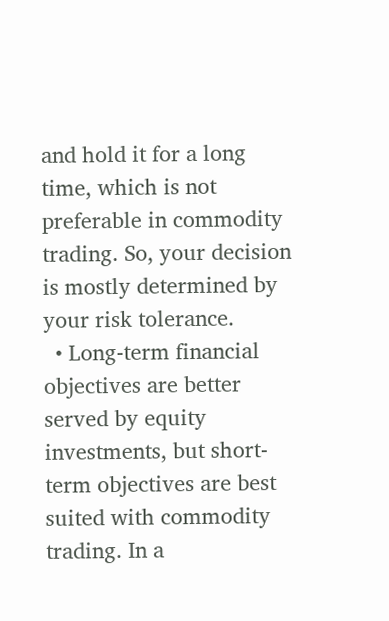and hold it for a long time, which is not preferable in commodity trading. So, your decision is mostly determined by your risk tolerance.
  • Long-term financial objectives are better served by equity investments, but short-term objectives are best suited with commodity trading. In a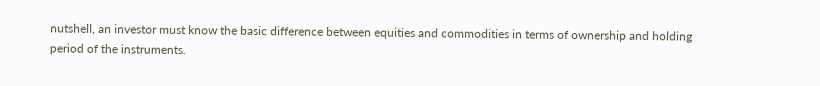nutshell, an investor must know the basic difference between equities and commodities in terms of ownership and holding period of the instruments.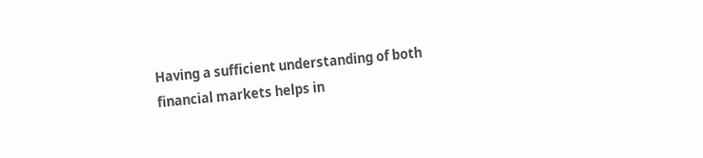Having a sufficient understanding of both financial markets helps in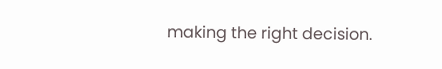making the right decision.